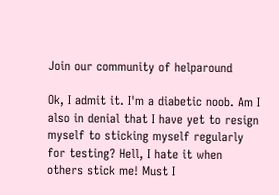Join our community of helparound

Ok, I admit it. I'm a diabetic noob. Am I also in denial that I have yet to resign myself to sticking myself regularly for testing? Hell, I hate it when others stick me! Must I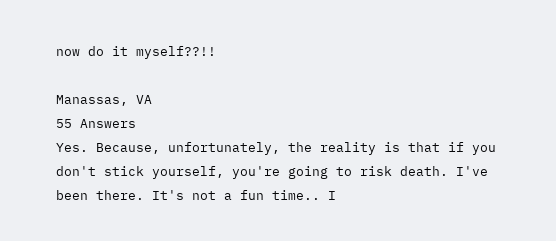now do it myself??!!

Manassas, VA
55 Answers
Yes. Because, unfortunately, the reality is that if you don't stick yourself, you're going to risk death. I've been there. It's not a fun time.. I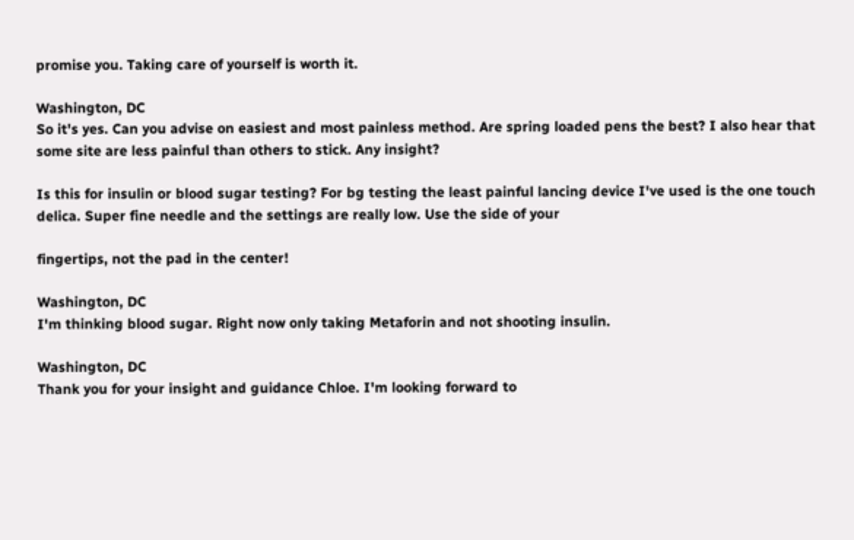promise you. Taking care of yourself is worth it.

Washington, DC
So it's yes. Can you advise on easiest and most painless method. Are spring loaded pens the best? I also hear that some site are less painful than others to stick. Any insight?

Is this for insulin or blood sugar testing? For bg testing the least painful lancing device I've used is the one touch delica. Super fine needle and the settings are really low. Use the side of your

fingertips, not the pad in the center!

Washington, DC
I'm thinking blood sugar. Right now only taking Metaforin and not shooting insulin.

Washington, DC
Thank you for your insight and guidance Chloe. I'm looking forward to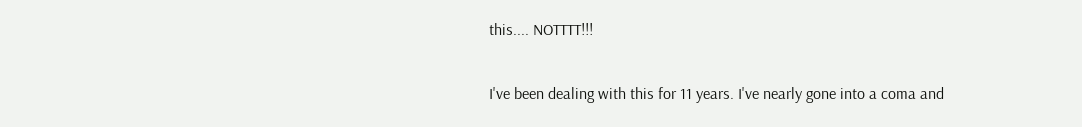this.... NOTTTT!!!

I've been dealing with this for 11 years. I've nearly gone into a coma and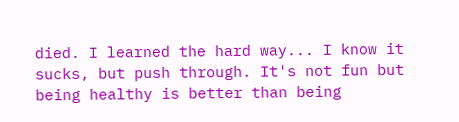died. I learned the hard way... I know it sucks, but push through. It's not fun but being healthy is better than being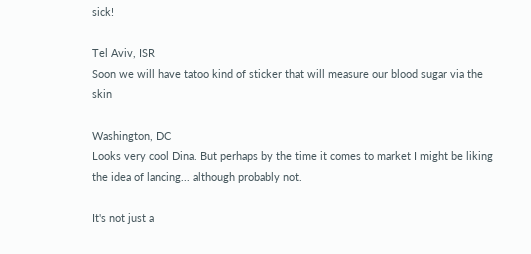sick!

Tel Aviv, ISR
Soon we will have tatoo kind of sticker that will measure our blood sugar via the skin

Washington, DC
Looks very cool Dina. But perhaps by the time it comes to market I might be liking the idea of lancing... although probably not.

It's not just a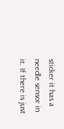sticker it has a needle sensor in it. If there is just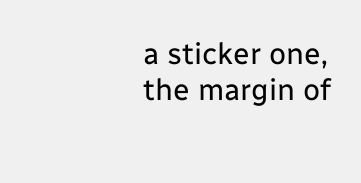a sticker one, the margin of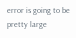error is going to be pretty large